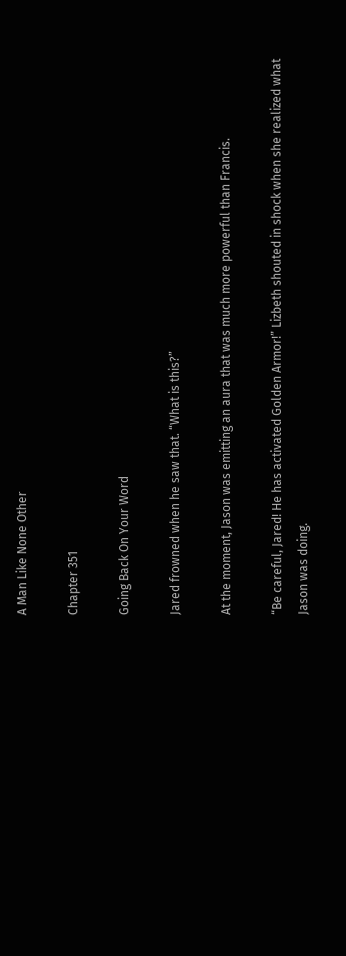A Man Like None Other

Chapter 351

Going Back On Your Word

Jared frowned when he saw that. “What is this?”

At the moment, Jason was emitting an aura that was much more powerful than Francis.

“Be careful, Jared! He has activated Golden Armor!” Lizbeth shouted in shock when she realized what
Jason was doing.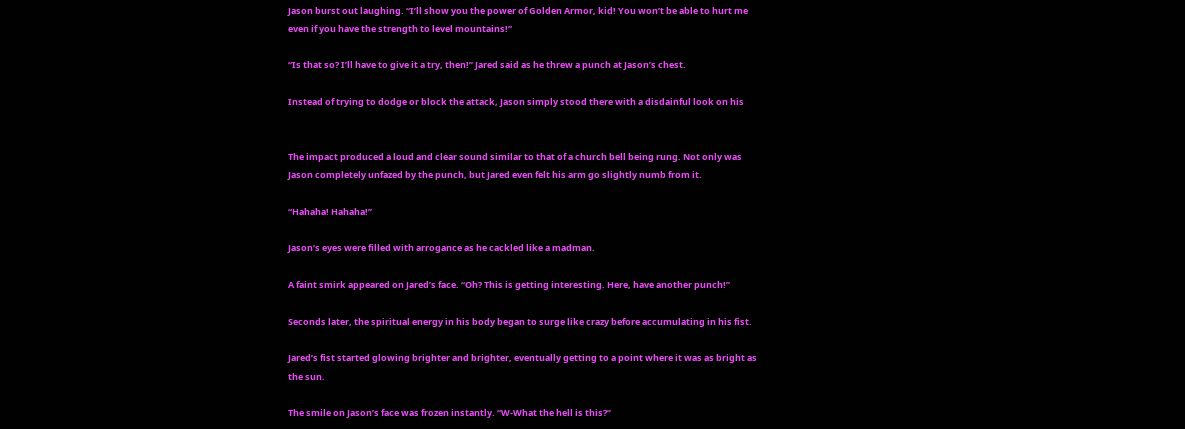Jason burst out laughing. “I’ll show you the power of Golden Armor, kid! You won’t be able to hurt me
even if you have the strength to level mountains!”

“Is that so? I’ll have to give it a try, then!” Jared said as he threw a punch at Jason’s chest.

Instead of trying to dodge or block the attack, Jason simply stood there with a disdainful look on his


The impact produced a loud and clear sound similar to that of a church bell being rung. Not only was
Jason completely unfazed by the punch, but Jared even felt his arm go slightly numb from it.

“Hahaha! Hahaha!”

Jason’s eyes were filled with arrogance as he cackled like a madman.

A faint smirk appeared on Jared’s face. “Oh? This is getting interesting. Here, have another punch!”

Seconds later, the spiritual energy in his body began to surge like crazy before accumulating in his fist.

Jared’s fist started glowing brighter and brighter, eventually getting to a point where it was as bright as
the sun.

The smile on Jason’s face was frozen instantly. “W-What the hell is this?”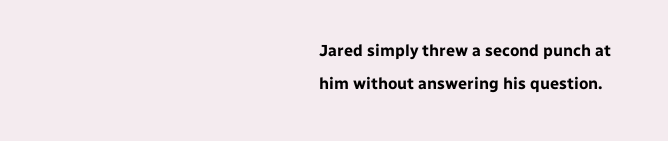Jared simply threw a second punch at him without answering his question.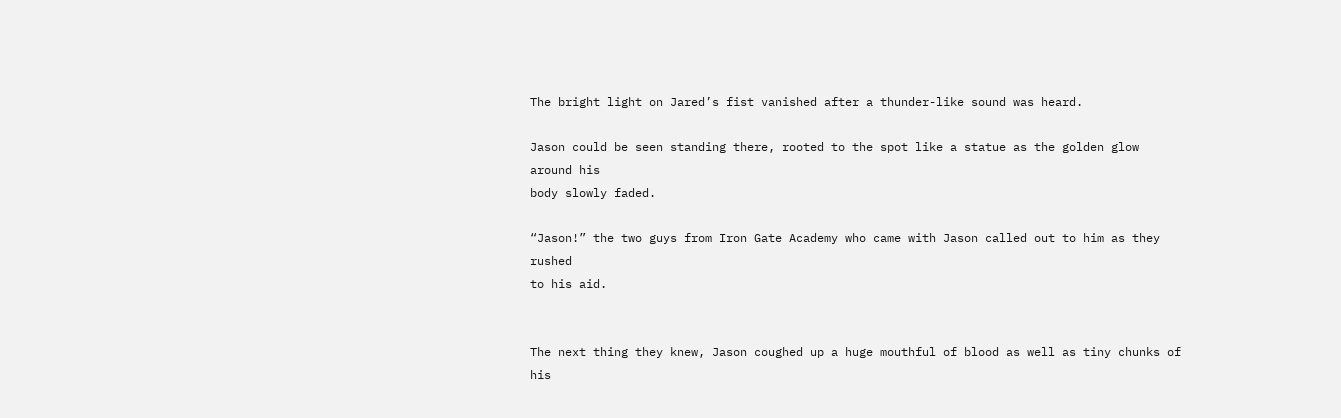The bright light on Jared’s fist vanished after a thunder-like sound was heard.

Jason could be seen standing there, rooted to the spot like a statue as the golden glow around his
body slowly faded.

“Jason!” the two guys from Iron Gate Academy who came with Jason called out to him as they rushed
to his aid.


The next thing they knew, Jason coughed up a huge mouthful of blood as well as tiny chunks of his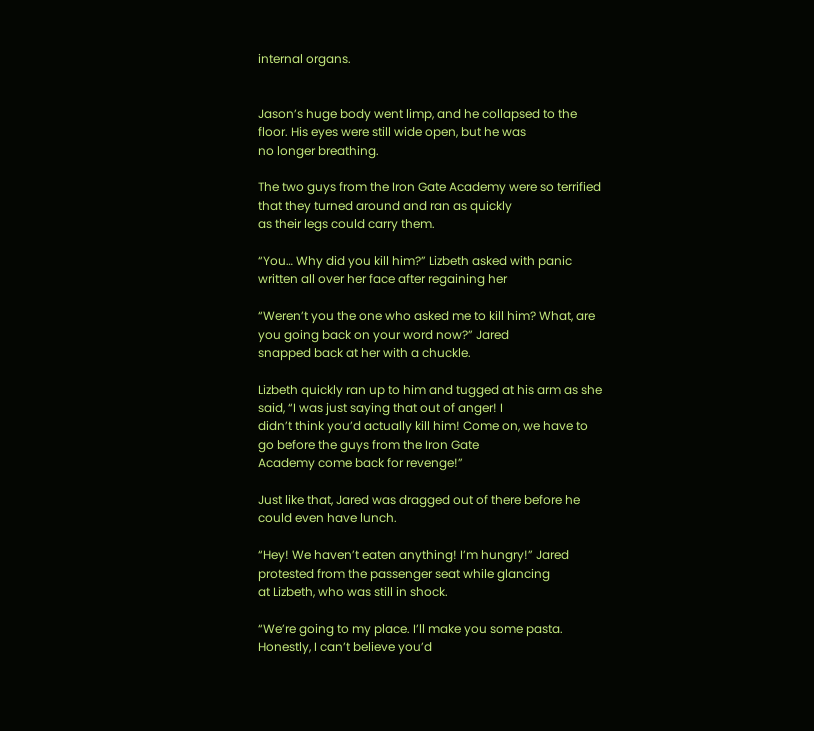internal organs.


Jason’s huge body went limp, and he collapsed to the floor. His eyes were still wide open, but he was
no longer breathing.

The two guys from the Iron Gate Academy were so terrified that they turned around and ran as quickly
as their legs could carry them.

“You… Why did you kill him?” Lizbeth asked with panic written all over her face after regaining her

“Weren’t you the one who asked me to kill him? What, are you going back on your word now?” Jared
snapped back at her with a chuckle.

Lizbeth quickly ran up to him and tugged at his arm as she said, “I was just saying that out of anger! I
didn’t think you’d actually kill him! Come on, we have to go before the guys from the Iron Gate
Academy come back for revenge!”

Just like that, Jared was dragged out of there before he could even have lunch.

“Hey! We haven’t eaten anything! I’m hungry!” Jared protested from the passenger seat while glancing
at Lizbeth, who was still in shock.

“We’re going to my place. I’ll make you some pasta. Honestly, I can’t believe you’d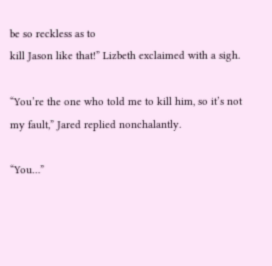be so reckless as to
kill Jason like that!” Lizbeth exclaimed with a sigh.

“You’re the one who told me to kill him, so it’s not my fault,” Jared replied nonchalantly.

“You…”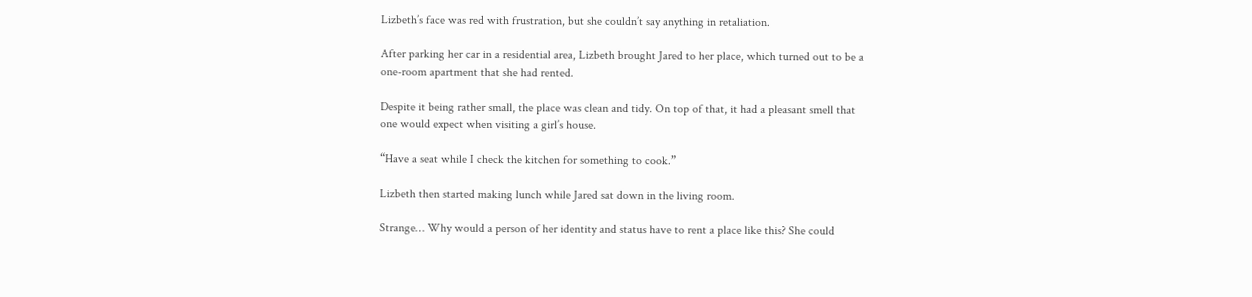Lizbeth’s face was red with frustration, but she couldn’t say anything in retaliation.

After parking her car in a residential area, Lizbeth brought Jared to her place, which turned out to be a
one-room apartment that she had rented.

Despite it being rather small, the place was clean and tidy. On top of that, it had a pleasant smell that
one would expect when visiting a girl’s house.

“Have a seat while I check the kitchen for something to cook.”

Lizbeth then started making lunch while Jared sat down in the living room.

Strange… Why would a person of her identity and status have to rent a place like this? She could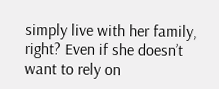simply live with her family, right? Even if she doesn’t want to rely on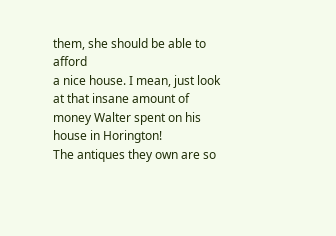them, she should be able to afford
a nice house. I mean, just look at that insane amount of money Walter spent on his house in Horington!
The antiques they own are so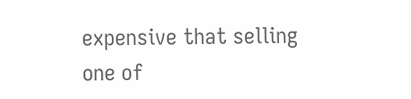expensive that selling one of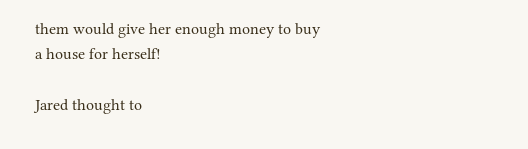them would give her enough money to buy
a house for herself!

Jared thought to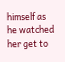himself as he watched her get to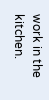work in the kitchen.